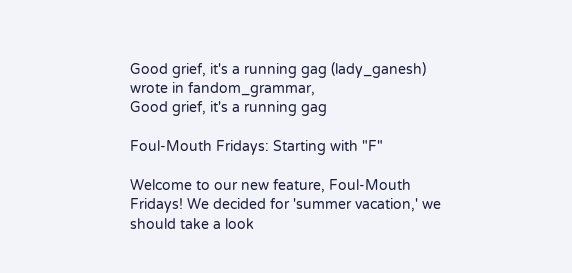Good grief, it's a running gag (lady_ganesh) wrote in fandom_grammar,
Good grief, it's a running gag

Foul-Mouth Fridays: Starting with "F"

Welcome to our new feature, Foul-Mouth Fridays! We decided for 'summer vacation,' we should take a look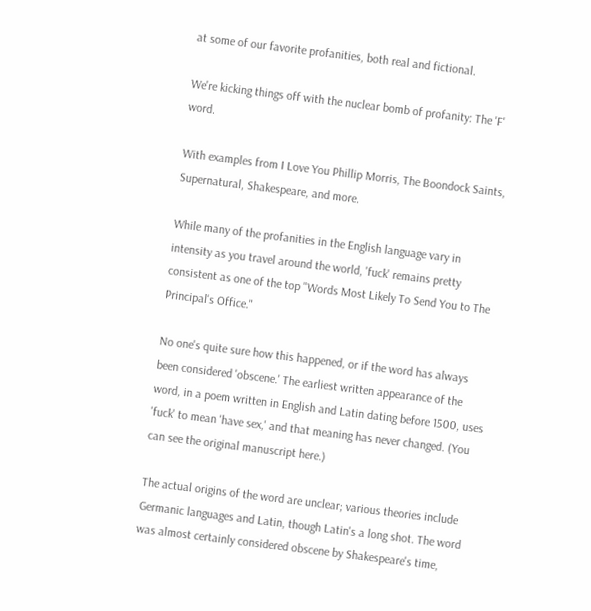at some of our favorite profanities, both real and fictional.

We're kicking things off with the nuclear bomb of profanity: The 'F' word.

With examples from I Love You Phillip Morris, The Boondock Saints, Supernatural, Shakespeare, and more.

While many of the profanities in the English language vary in intensity as you travel around the world, 'fuck' remains pretty consistent as one of the top "Words Most Likely To Send You to The Principal's Office."

No one's quite sure how this happened, or if the word has always been considered 'obscene.' The earliest written appearance of the word, in a poem written in English and Latin dating before 1500, uses 'fuck' to mean 'have sex,' and that meaning has never changed. (You can see the original manuscript here.)

The actual origins of the word are unclear; various theories include Germanic languages and Latin, though Latin's a long shot. The word was almost certainly considered obscene by Shakespeare's time,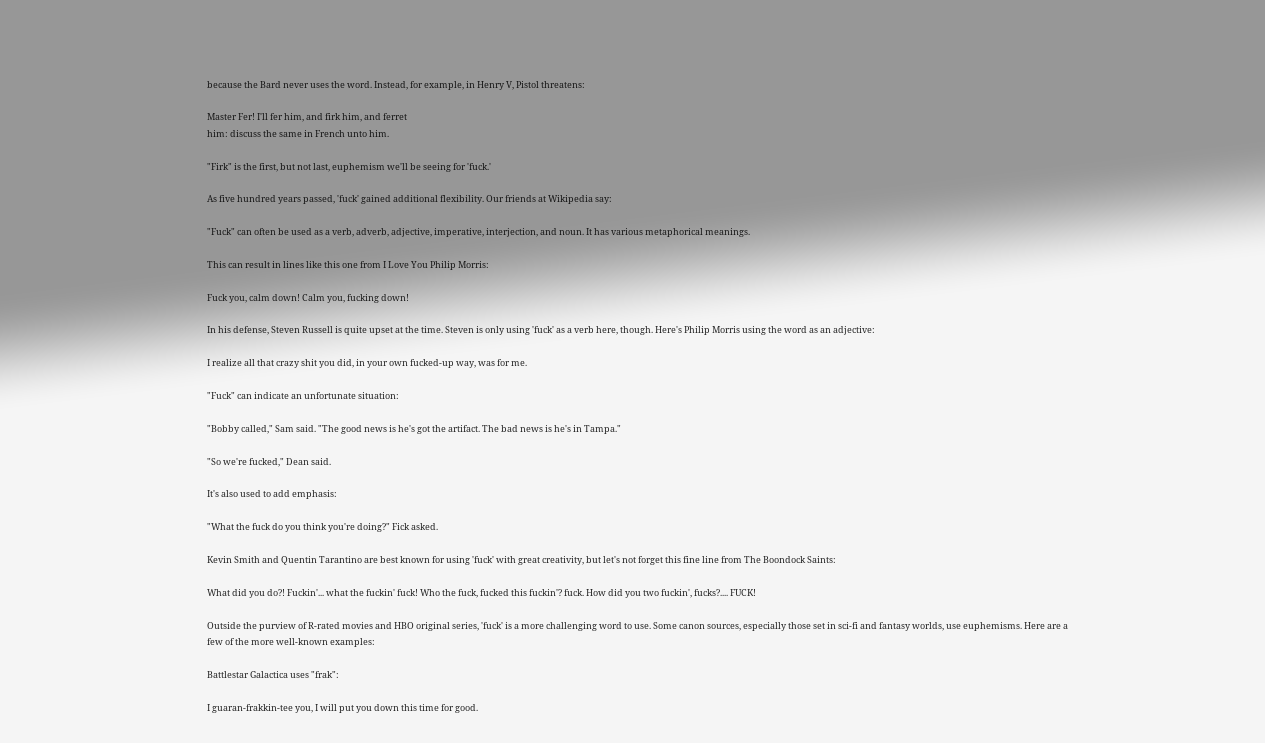because the Bard never uses the word. Instead, for example, in Henry V, Pistol threatens:

Master Fer! I'll fer him, and firk him, and ferret
him: discuss the same in French unto him.

"Firk" is the first, but not last, euphemism we'll be seeing for 'fuck.'

As five hundred years passed, 'fuck' gained additional flexibility. Our friends at Wikipedia say:

"Fuck" can often be used as a verb, adverb, adjective, imperative, interjection, and noun. It has various metaphorical meanings.

This can result in lines like this one from I Love You Philip Morris:

Fuck you, calm down! Calm you, fucking down!

In his defense, Steven Russell is quite upset at the time. Steven is only using 'fuck' as a verb here, though. Here's Philip Morris using the word as an adjective:

I realize all that crazy shit you did, in your own fucked-up way, was for me.

"Fuck" can indicate an unfortunate situation:

"Bobby called," Sam said. "The good news is he's got the artifact. The bad news is he's in Tampa."

"So we're fucked," Dean said.

It's also used to add emphasis:

"What the fuck do you think you're doing?" Fick asked.

Kevin Smith and Quentin Tarantino are best known for using 'fuck' with great creativity, but let's not forget this fine line from The Boondock Saints:

What did you do?! Fuckin'... what the fuckin' fuck! Who the fuck, fucked this fuckin'? fuck. How did you two fuckin', fucks?.... FUCK!

Outside the purview of R-rated movies and HBO original series, 'fuck' is a more challenging word to use. Some canon sources, especially those set in sci-fi and fantasy worlds, use euphemisms. Here are a few of the more well-known examples:

Battlestar Galactica uses "frak":

I guaran-frakkin-tee you, I will put you down this time for good.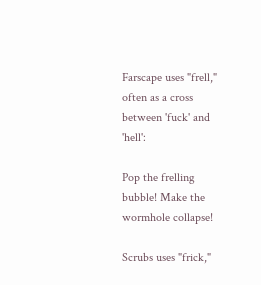Farscape uses "frell," often as a cross between 'fuck' and 'hell':

Pop the frelling bubble! Make the wormhole collapse!

Scrubs uses "frick,"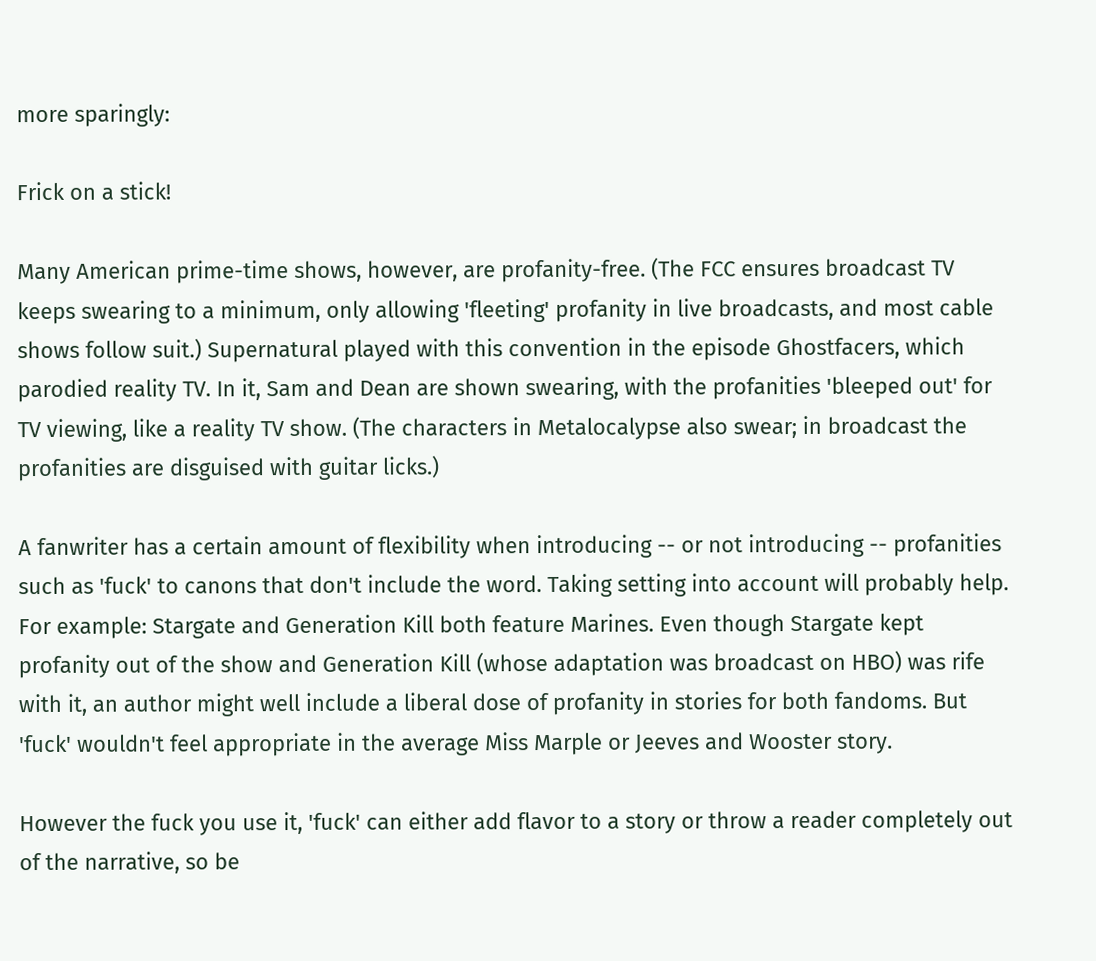more sparingly:

Frick on a stick!

Many American prime-time shows, however, are profanity-free. (The FCC ensures broadcast TV keeps swearing to a minimum, only allowing 'fleeting' profanity in live broadcasts, and most cable shows follow suit.) Supernatural played with this convention in the episode Ghostfacers, which parodied reality TV. In it, Sam and Dean are shown swearing, with the profanities 'bleeped out' for TV viewing, like a reality TV show. (The characters in Metalocalypse also swear; in broadcast the profanities are disguised with guitar licks.)

A fanwriter has a certain amount of flexibility when introducing -- or not introducing -- profanities such as 'fuck' to canons that don't include the word. Taking setting into account will probably help. For example: Stargate and Generation Kill both feature Marines. Even though Stargate kept profanity out of the show and Generation Kill (whose adaptation was broadcast on HBO) was rife with it, an author might well include a liberal dose of profanity in stories for both fandoms. But 'fuck' wouldn't feel appropriate in the average Miss Marple or Jeeves and Wooster story.

However the fuck you use it, 'fuck' can either add flavor to a story or throw a reader completely out of the narrative, so be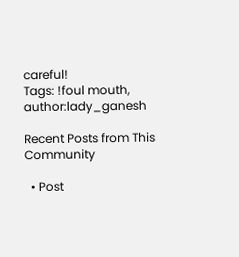careful!
Tags: !foul mouth, author:lady_ganesh

Recent Posts from This Community

  • Post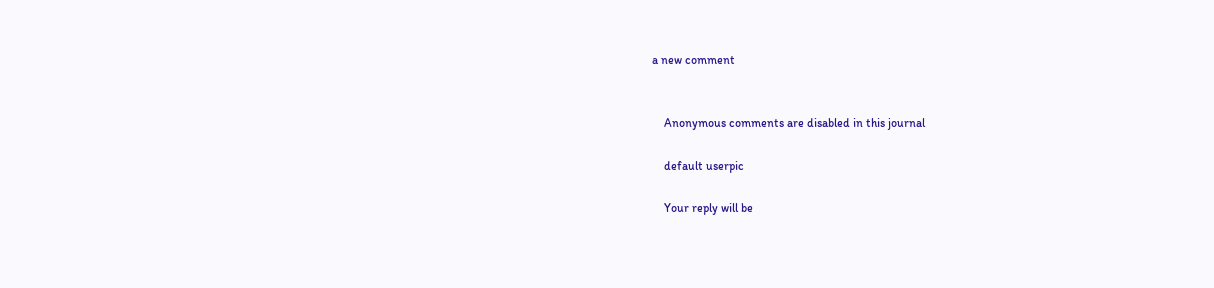a new comment


    Anonymous comments are disabled in this journal

    default userpic

    Your reply will be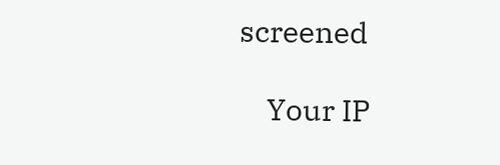screened

    Your IP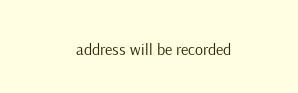address will be recorded